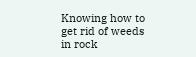Knowing how to get rid of weeds in rock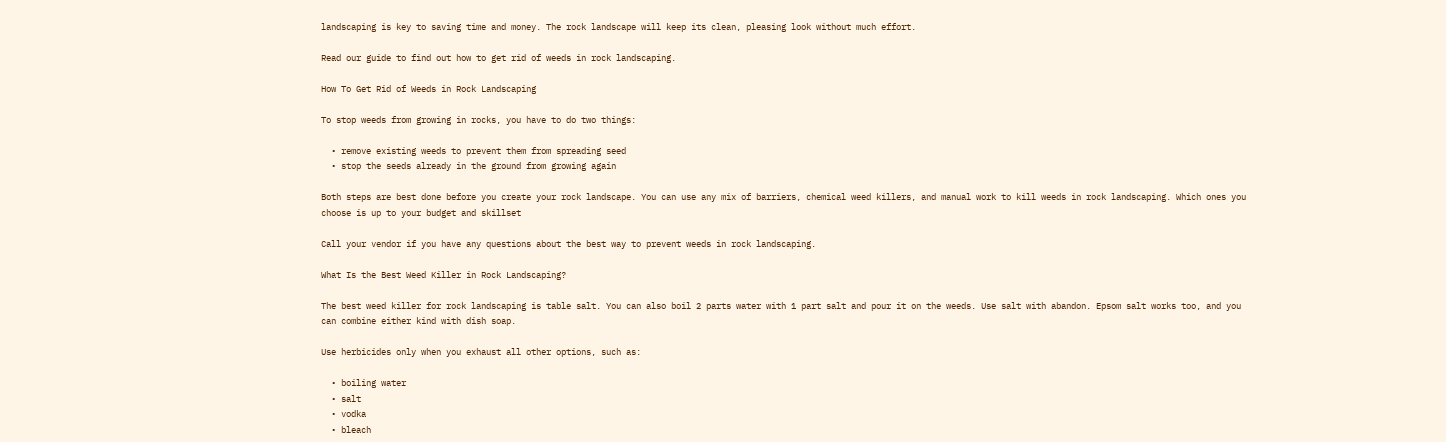landscaping is key to saving time and money. The rock landscape will keep its clean, pleasing look without much effort.

Read our guide to find out how to get rid of weeds in rock landscaping.

How To Get Rid of Weeds in Rock Landscaping

To stop weeds from growing in rocks, you have to do two things:

  • remove existing weeds to prevent them from spreading seed
  • stop the seeds already in the ground from growing again

Both steps are best done before you create your rock landscape. You can use any mix of barriers, chemical weed killers, and manual work to kill weeds in rock landscaping. Which ones you choose is up to your budget and skillset

Call your vendor if you have any questions about the best way to prevent weeds in rock landscaping.

What Is the Best Weed Killer in Rock Landscaping?

The best weed killer for rock landscaping is table salt. You can also boil 2 parts water with 1 part salt and pour it on the weeds. Use salt with abandon. Epsom salt works too, and you can combine either kind with dish soap.

Use herbicides only when you exhaust all other options, such as:

  • boiling water
  • salt
  • vodka
  • bleach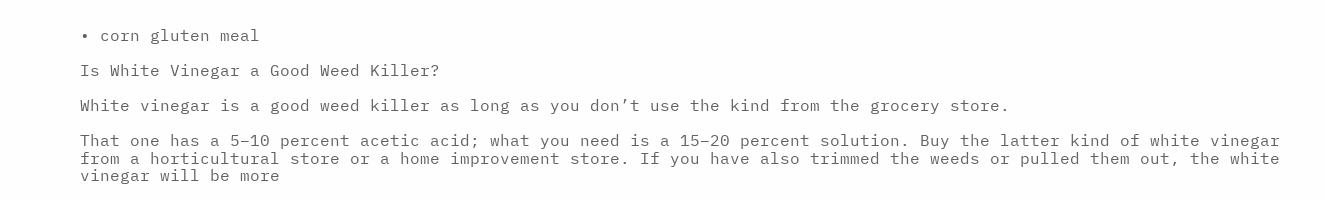• corn gluten meal

Is White Vinegar a Good Weed Killer?

White vinegar is a good weed killer as long as you don’t use the kind from the grocery store.

That one has a 5–10 percent acetic acid; what you need is a 15–20 percent solution. Buy the latter kind of white vinegar from a horticultural store or a home improvement store. If you have also trimmed the weeds or pulled them out, the white vinegar will be more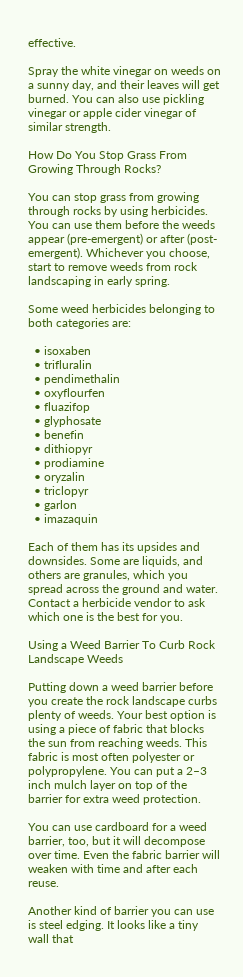effective.

Spray the white vinegar on weeds on a sunny day, and their leaves will get burned. You can also use pickling vinegar or apple cider vinegar of similar strength.

How Do You Stop Grass From Growing Through Rocks?

You can stop grass from growing through rocks by using herbicides. You can use them before the weeds appear (pre-emergent) or after (post-emergent). Whichever you choose, start to remove weeds from rock landscaping in early spring.

Some weed herbicides belonging to both categories are:

  • isoxaben
  • trifluralin
  • pendimethalin
  • oxyflourfen
  • fluazifop
  • glyphosate
  • benefin
  • dithiopyr
  • prodiamine
  • oryzalin
  • triclopyr
  • garlon
  • imazaquin

Each of them has its upsides and downsides. Some are liquids, and others are granules, which you spread across the ground and water. Contact a herbicide vendor to ask which one is the best for you.

Using a Weed Barrier To Curb Rock Landscape Weeds

Putting down a weed barrier before you create the rock landscape curbs plenty of weeds. Your best option is using a piece of fabric that blocks the sun from reaching weeds. This fabric is most often polyester or polypropylene. You can put a 2–3 inch mulch layer on top of the barrier for extra weed protection.

You can use cardboard for a weed barrier, too, but it will decompose over time. Even the fabric barrier will weaken with time and after each reuse.

Another kind of barrier you can use is steel edging. It looks like a tiny wall that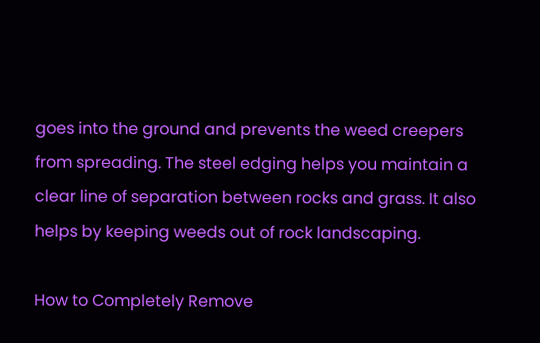goes into the ground and prevents the weed creepers from spreading. The steel edging helps you maintain a clear line of separation between rocks and grass. It also helps by keeping weeds out of rock landscaping.

How to Completely Remove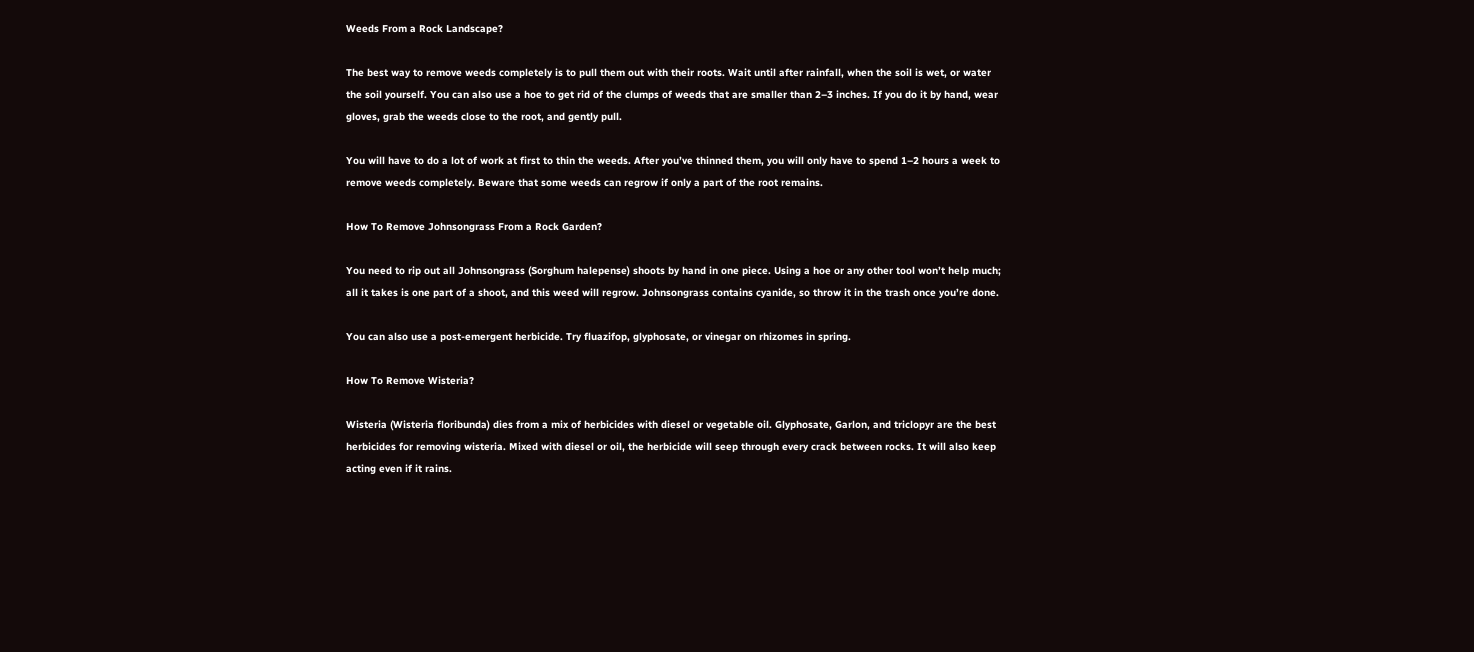Weeds From a Rock Landscape?

The best way to remove weeds completely is to pull them out with their roots. Wait until after rainfall, when the soil is wet, or water the soil yourself. You can also use a hoe to get rid of the clumps of weeds that are smaller than 2–3 inches. If you do it by hand, wear gloves, grab the weeds close to the root, and gently pull.

You will have to do a lot of work at first to thin the weeds. After you’ve thinned them, you will only have to spend 1–2 hours a week to remove weeds completely. Beware that some weeds can regrow if only a part of the root remains.

How To Remove Johnsongrass From a Rock Garden?

You need to rip out all Johnsongrass (Sorghum halepense) shoots by hand in one piece. Using a hoe or any other tool won’t help much; all it takes is one part of a shoot, and this weed will regrow. Johnsongrass contains cyanide, so throw it in the trash once you’re done.

You can also use a post-emergent herbicide. Try fluazifop, glyphosate, or vinegar on rhizomes in spring.

How To Remove Wisteria?

Wisteria (Wisteria floribunda) dies from a mix of herbicides with diesel or vegetable oil. Glyphosate, Garlon, and triclopyr are the best herbicides for removing wisteria. Mixed with diesel or oil, the herbicide will seep through every crack between rocks. It will also keep acting even if it rains.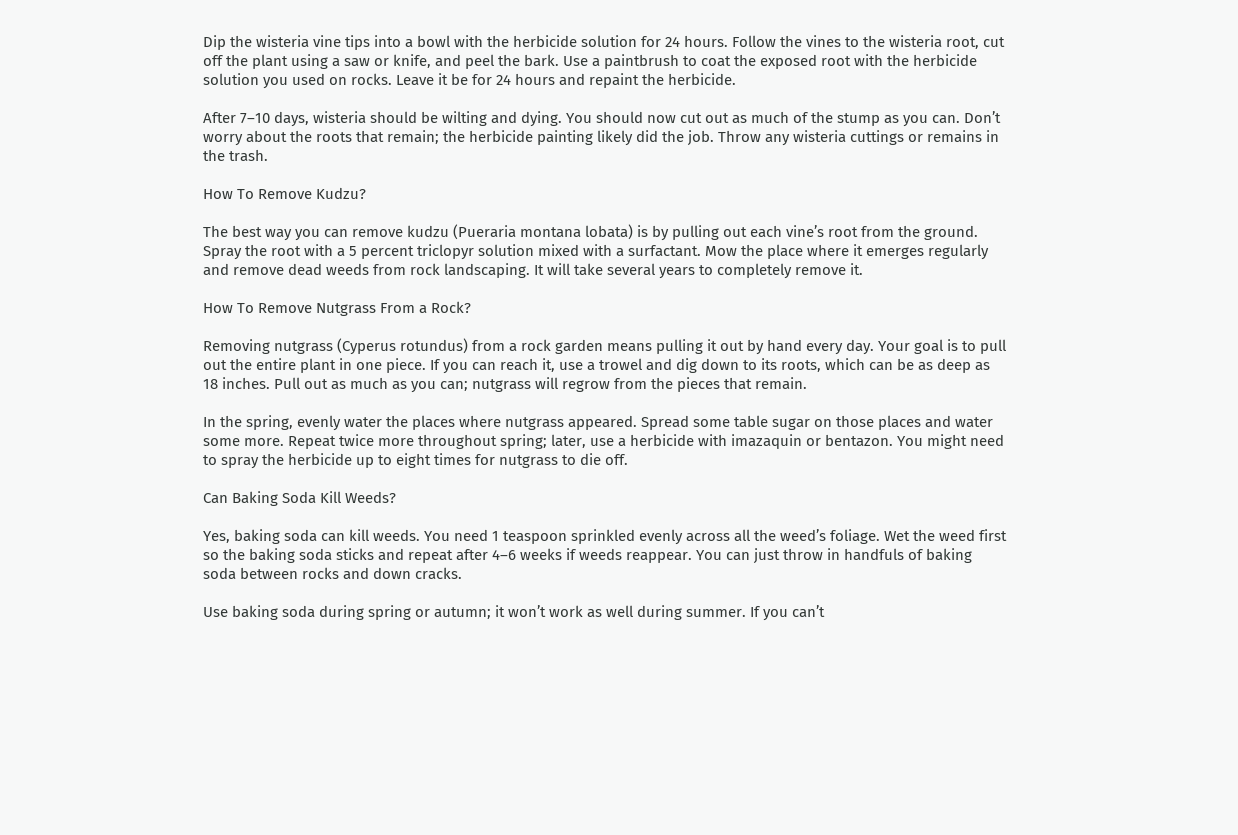Dip the wisteria vine tips into a bowl with the herbicide solution for 24 hours. Follow the vines to the wisteria root, cut off the plant using a saw or knife, and peel the bark. Use a paintbrush to coat the exposed root with the herbicide solution you used on rocks. Leave it be for 24 hours and repaint the herbicide.

After 7–10 days, wisteria should be wilting and dying. You should now cut out as much of the stump as you can. Don’t worry about the roots that remain; the herbicide painting likely did the job. Throw any wisteria cuttings or remains in the trash.

How To Remove Kudzu?

The best way you can remove kudzu (Pueraria montana lobata) is by pulling out each vine’s root from the ground. Spray the root with a 5 percent triclopyr solution mixed with a surfactant. Mow the place where it emerges regularly and remove dead weeds from rock landscaping. It will take several years to completely remove it.

How To Remove Nutgrass From a Rock?

Removing nutgrass (Cyperus rotundus) from a rock garden means pulling it out by hand every day. Your goal is to pull out the entire plant in one piece. If you can reach it, use a trowel and dig down to its roots, which can be as deep as 18 inches. Pull out as much as you can; nutgrass will regrow from the pieces that remain.

In the spring, evenly water the places where nutgrass appeared. Spread some table sugar on those places and water some more. Repeat twice more throughout spring; later, use a herbicide with imazaquin or bentazon. You might need to spray the herbicide up to eight times for nutgrass to die off.

Can Baking Soda Kill Weeds?

Yes, baking soda can kill weeds. You need 1 teaspoon sprinkled evenly across all the weed’s foliage. Wet the weed first so the baking soda sticks and repeat after 4–6 weeks if weeds reappear. You can just throw in handfuls of baking soda between rocks and down cracks.

Use baking soda during spring or autumn; it won’t work as well during summer. If you can’t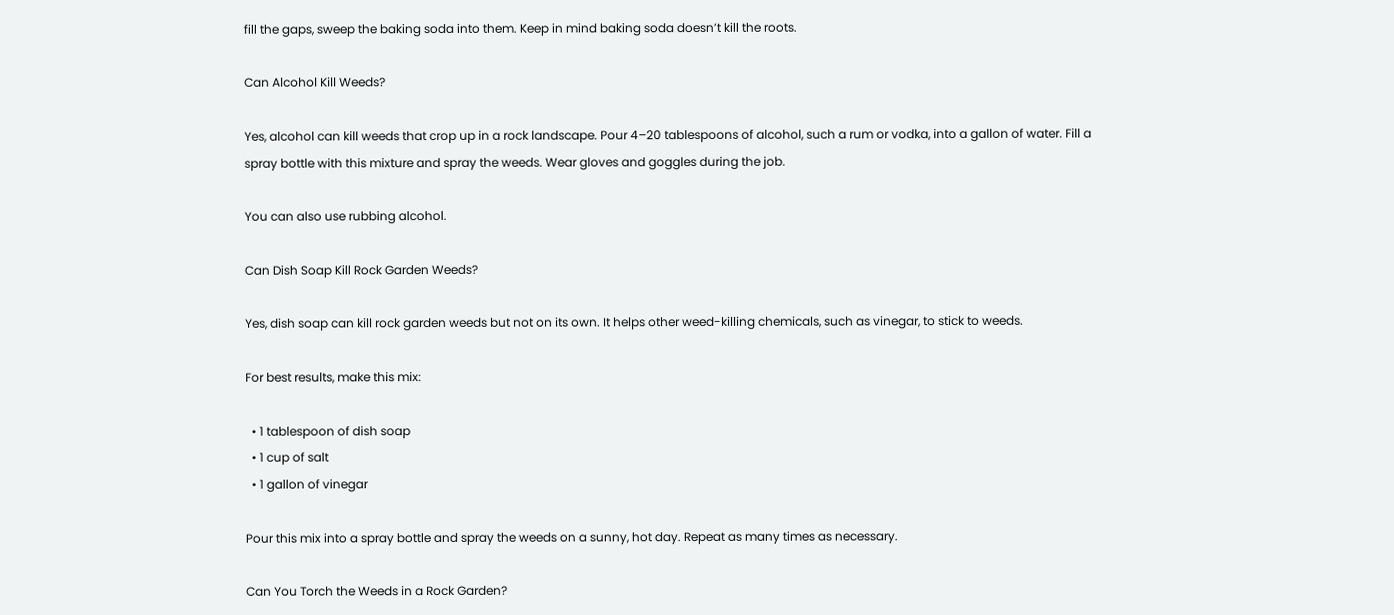fill the gaps, sweep the baking soda into them. Keep in mind baking soda doesn’t kill the roots.

Can Alcohol Kill Weeds?

Yes, alcohol can kill weeds that crop up in a rock landscape. Pour 4–20 tablespoons of alcohol, such a rum or vodka, into a gallon of water. Fill a spray bottle with this mixture and spray the weeds. Wear gloves and goggles during the job.

You can also use rubbing alcohol.

Can Dish Soap Kill Rock Garden Weeds?

Yes, dish soap can kill rock garden weeds but not on its own. It helps other weed-killing chemicals, such as vinegar, to stick to weeds.

For best results, make this mix:

  • 1 tablespoon of dish soap
  • 1 cup of salt
  • 1 gallon of vinegar

Pour this mix into a spray bottle and spray the weeds on a sunny, hot day. Repeat as many times as necessary.

Can You Torch the Weeds in a Rock Garden?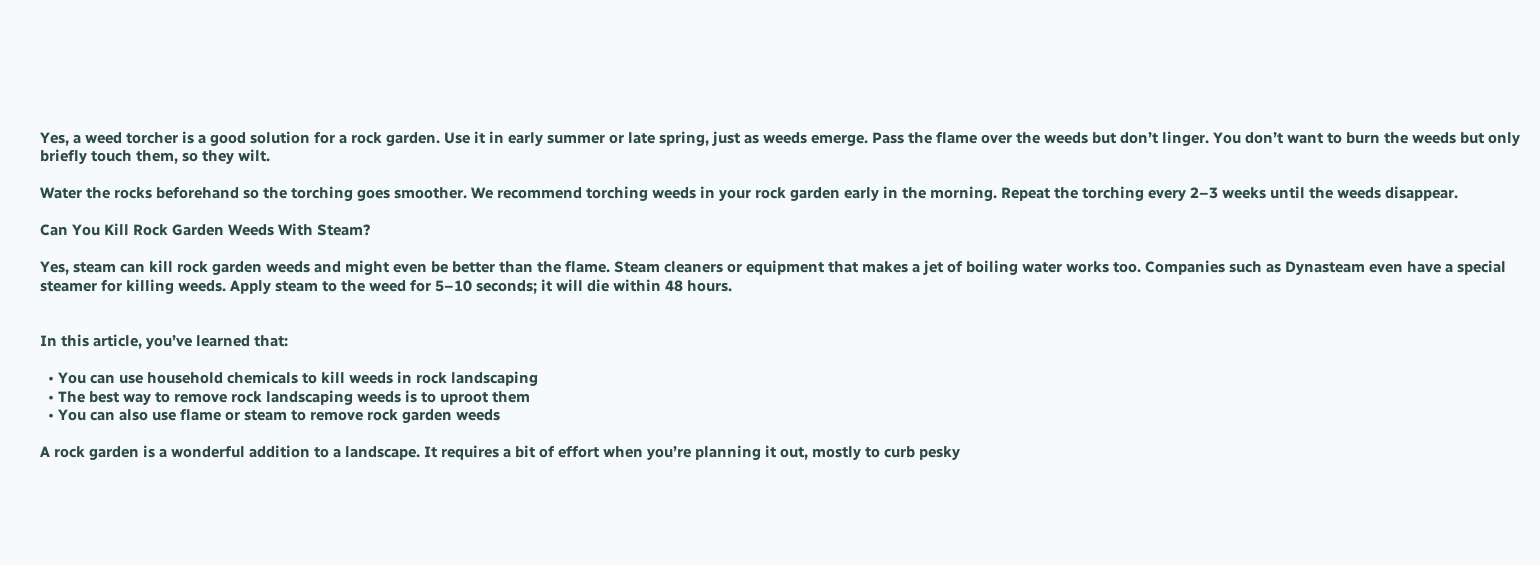Yes, a weed torcher is a good solution for a rock garden. Use it in early summer or late spring, just as weeds emerge. Pass the flame over the weeds but don’t linger. You don’t want to burn the weeds but only briefly touch them, so they wilt.

Water the rocks beforehand so the torching goes smoother. We recommend torching weeds in your rock garden early in the morning. Repeat the torching every 2–3 weeks until the weeds disappear.

Can You Kill Rock Garden Weeds With Steam?

Yes, steam can kill rock garden weeds and might even be better than the flame. Steam cleaners or equipment that makes a jet of boiling water works too. Companies such as Dynasteam even have a special steamer for killing weeds. Apply steam to the weed for 5–10 seconds; it will die within 48 hours.


In this article, you’ve learned that:

  • You can use household chemicals to kill weeds in rock landscaping
  • The best way to remove rock landscaping weeds is to uproot them
  • You can also use flame or steam to remove rock garden weeds

A rock garden is a wonderful addition to a landscape. It requires a bit of effort when you’re planning it out, mostly to curb pesky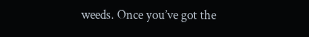weeds. Once you’ve got the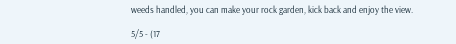weeds handled, you can make your rock garden, kick back and enjoy the view.

5/5 - (17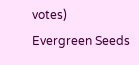votes)
Evergreen Seeds